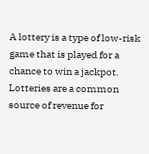A lottery is a type of low-risk game that is played for a chance to win a jackpot. Lotteries are a common source of revenue for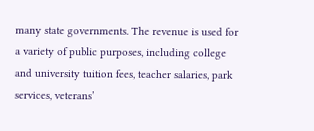many state governments. The revenue is used for a variety of public purposes, including college and university tuition fees, teacher salaries, park services, veterans’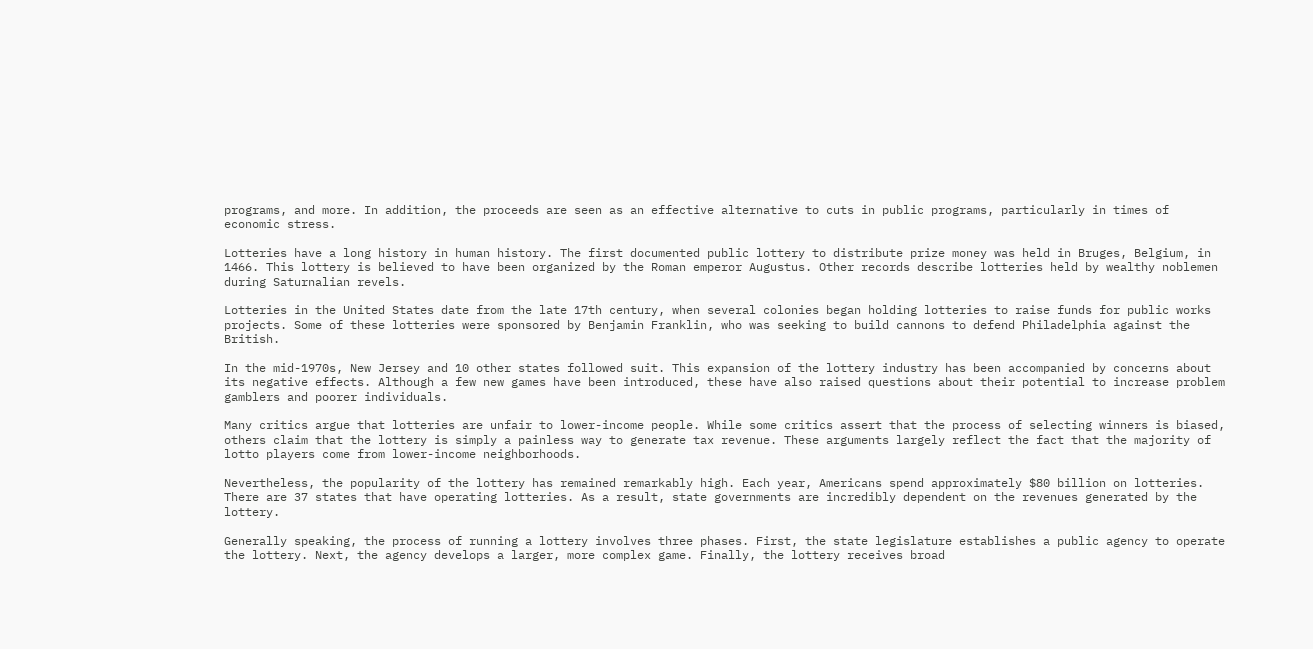programs, and more. In addition, the proceeds are seen as an effective alternative to cuts in public programs, particularly in times of economic stress.

Lotteries have a long history in human history. The first documented public lottery to distribute prize money was held in Bruges, Belgium, in 1466. This lottery is believed to have been organized by the Roman emperor Augustus. Other records describe lotteries held by wealthy noblemen during Saturnalian revels.

Lotteries in the United States date from the late 17th century, when several colonies began holding lotteries to raise funds for public works projects. Some of these lotteries were sponsored by Benjamin Franklin, who was seeking to build cannons to defend Philadelphia against the British.

In the mid-1970s, New Jersey and 10 other states followed suit. This expansion of the lottery industry has been accompanied by concerns about its negative effects. Although a few new games have been introduced, these have also raised questions about their potential to increase problem gamblers and poorer individuals.

Many critics argue that lotteries are unfair to lower-income people. While some critics assert that the process of selecting winners is biased, others claim that the lottery is simply a painless way to generate tax revenue. These arguments largely reflect the fact that the majority of lotto players come from lower-income neighborhoods.

Nevertheless, the popularity of the lottery has remained remarkably high. Each year, Americans spend approximately $80 billion on lotteries. There are 37 states that have operating lotteries. As a result, state governments are incredibly dependent on the revenues generated by the lottery.

Generally speaking, the process of running a lottery involves three phases. First, the state legislature establishes a public agency to operate the lottery. Next, the agency develops a larger, more complex game. Finally, the lottery receives broad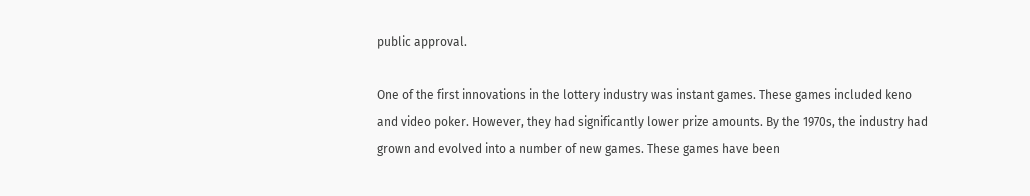public approval.

One of the first innovations in the lottery industry was instant games. These games included keno and video poker. However, they had significantly lower prize amounts. By the 1970s, the industry had grown and evolved into a number of new games. These games have been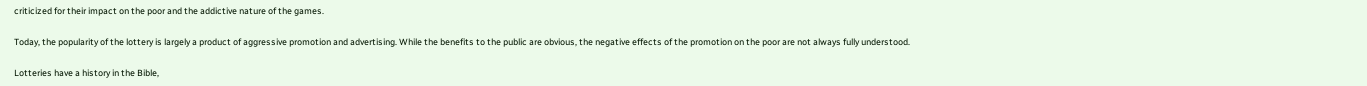criticized for their impact on the poor and the addictive nature of the games.

Today, the popularity of the lottery is largely a product of aggressive promotion and advertising. While the benefits to the public are obvious, the negative effects of the promotion on the poor are not always fully understood.

Lotteries have a history in the Bible,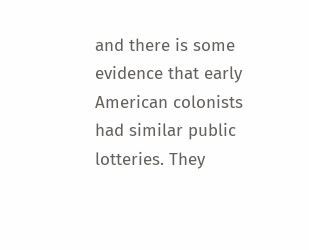and there is some evidence that early American colonists had similar public lotteries. They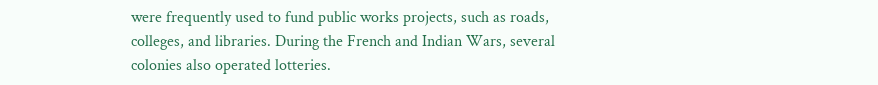were frequently used to fund public works projects, such as roads, colleges, and libraries. During the French and Indian Wars, several colonies also operated lotteries.